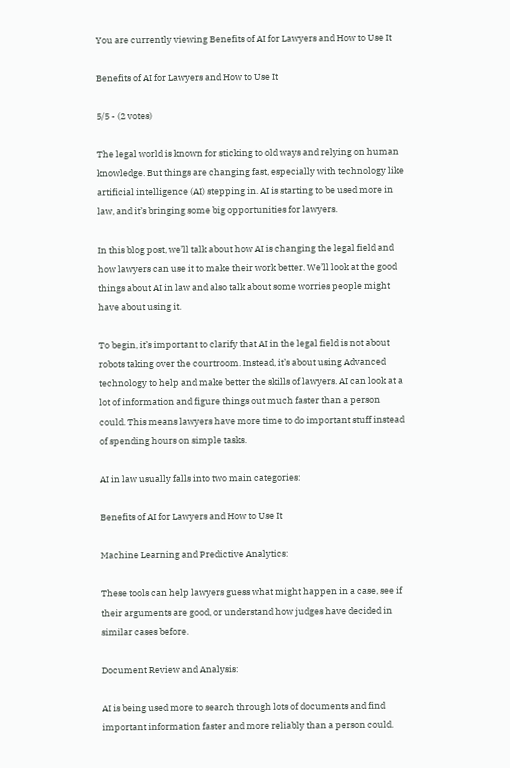You are currently viewing Benefits of AI for Lawyers and How to Use It

Benefits of AI for Lawyers and How to Use It

5/5 - (2 votes)

The legal world is known for sticking to old ways and relying on human knowledge. But things are changing fast, especially with technology like artificial intelligence (AI) stepping in. AI is starting to be used more in law, and it’s bringing some big opportunities for lawyers.

In this blog post, we’ll talk about how AI is changing the legal field and how lawyers can use it to make their work better. We’ll look at the good things about AI in law and also talk about some worries people might have about using it.

To begin, it’s important to clarify that AI in the legal field is not about robots taking over the courtroom. Instead, it’s about using Advanced technology to help and make better the skills of lawyers. AI can look at a lot of information and figure things out much faster than a person could. This means lawyers have more time to do important stuff instead of spending hours on simple tasks.

AI in law usually falls into two main categories:

Benefits of AI for Lawyers and How to Use It

Machine Learning and Predictive Analytics:

These tools can help lawyers guess what might happen in a case, see if their arguments are good, or understand how judges have decided in similar cases before.

Document Review and Analysis:

AI is being used more to search through lots of documents and find important information faster and more reliably than a person could.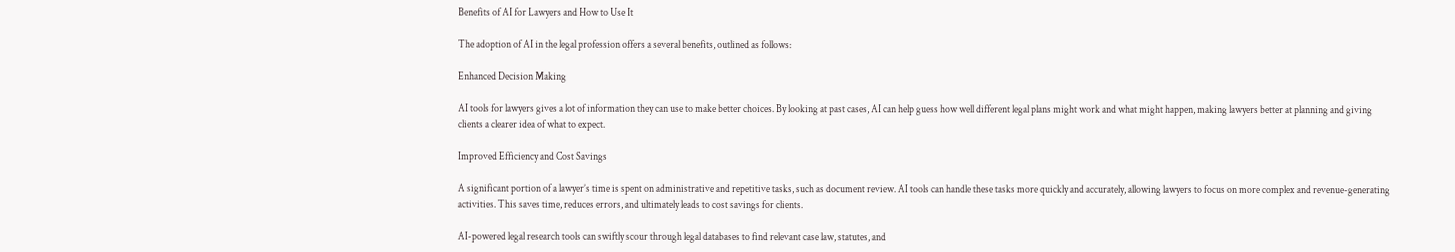Benefits of AI for Lawyers and How to Use It

The adoption of AI in the legal profession offers a several benefits, outlined as follows:

Enhanced Decision Making

AI tools for lawyers gives a lot of information they can use to make better choices. By looking at past cases, AI can help guess how well different legal plans might work and what might happen, making lawyers better at planning and giving clients a clearer idea of what to expect.

Improved Efficiency and Cost Savings

A significant portion of a lawyer’s time is spent on administrative and repetitive tasks, such as document review. AI tools can handle these tasks more quickly and accurately, allowing lawyers to focus on more complex and revenue-generating activities. This saves time, reduces errors, and ultimately leads to cost savings for clients.

AI-powered legal research tools can swiftly scour through legal databases to find relevant case law, statutes, and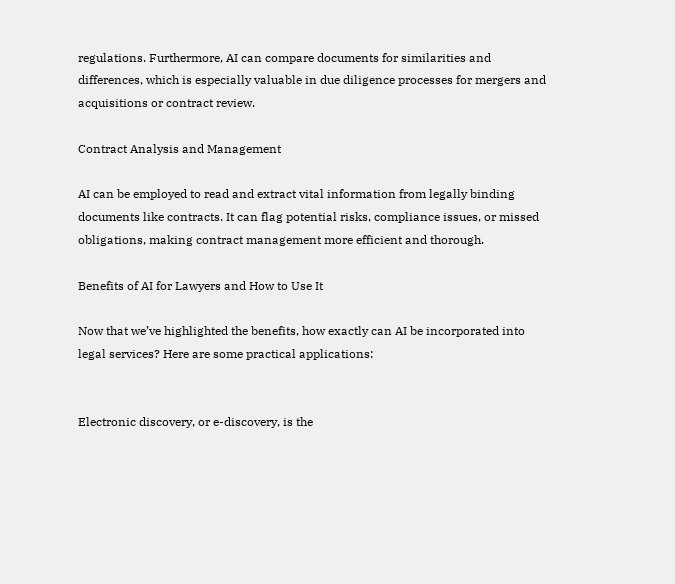regulations. Furthermore, AI can compare documents for similarities and differences, which is especially valuable in due diligence processes for mergers and acquisitions or contract review.

Contract Analysis and Management

AI can be employed to read and extract vital information from legally binding documents like contracts. It can flag potential risks, compliance issues, or missed obligations, making contract management more efficient and thorough.

Benefits of AI for Lawyers and How to Use It

Now that we’ve highlighted the benefits, how exactly can AI be incorporated into legal services? Here are some practical applications:


Electronic discovery, or e-discovery, is the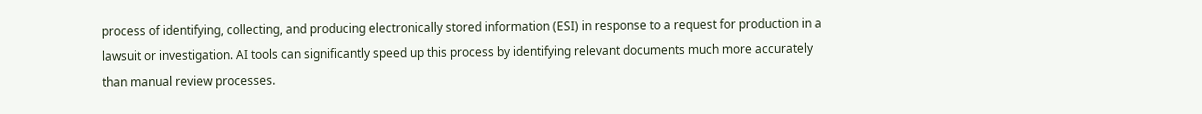process of identifying, collecting, and producing electronically stored information (ESI) in response to a request for production in a lawsuit or investigation. AI tools can significantly speed up this process by identifying relevant documents much more accurately than manual review processes.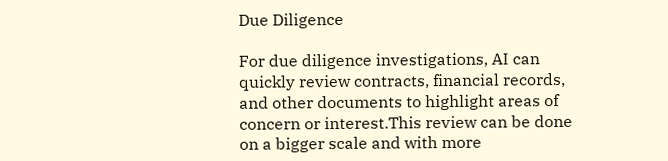Due Diligence

For due diligence investigations, AI can quickly review contracts, financial records, and other documents to highlight areas of concern or interest.This review can be done on a bigger scale and with more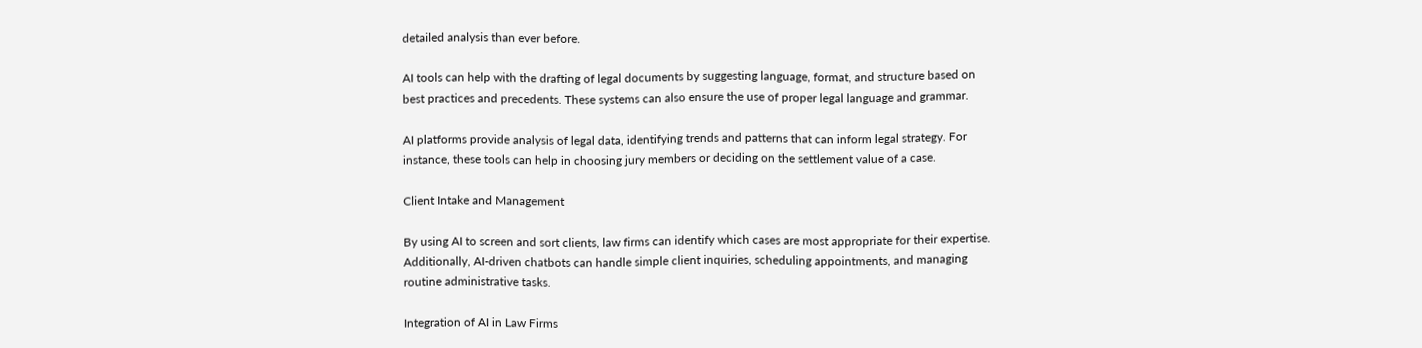detailed analysis than ever before.

AI tools can help with the drafting of legal documents by suggesting language, format, and structure based on best practices and precedents. These systems can also ensure the use of proper legal language and grammar.

AI platforms provide analysis of legal data, identifying trends and patterns that can inform legal strategy. For instance, these tools can help in choosing jury members or deciding on the settlement value of a case.

Client Intake and Management

By using AI to screen and sort clients, law firms can identify which cases are most appropriate for their expertise. Additionally, AI-driven chatbots can handle simple client inquiries, scheduling appointments, and managing routine administrative tasks.

Integration of AI in Law Firms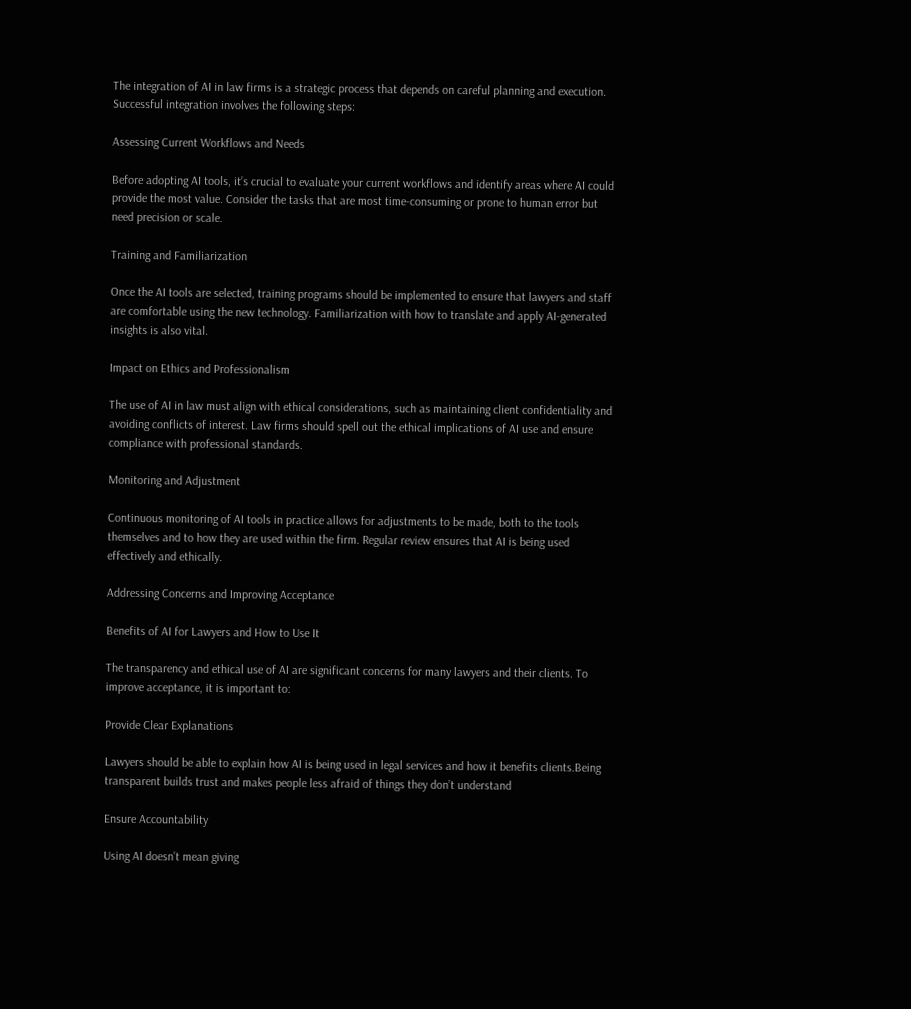The integration of AI in law firms is a strategic process that depends on careful planning and execution. Successful integration involves the following steps:

Assessing Current Workflows and Needs

Before adopting AI tools, it’s crucial to evaluate your current workflows and identify areas where AI could provide the most value. Consider the tasks that are most time-consuming or prone to human error but need precision or scale.

Training and Familiarization

Once the AI tools are selected, training programs should be implemented to ensure that lawyers and staff are comfortable using the new technology. Familiarization with how to translate and apply AI-generated insights is also vital.

Impact on Ethics and Professionalism

The use of AI in law must align with ethical considerations, such as maintaining client confidentiality and avoiding conflicts of interest. Law firms should spell out the ethical implications of AI use and ensure compliance with professional standards.

Monitoring and Adjustment

Continuous monitoring of AI tools in practice allows for adjustments to be made, both to the tools themselves and to how they are used within the firm. Regular review ensures that AI is being used effectively and ethically.

Addressing Concerns and Improving Acceptance

Benefits of AI for Lawyers and How to Use It

The transparency and ethical use of AI are significant concerns for many lawyers and their clients. To improve acceptance, it is important to:

Provide Clear Explanations

Lawyers should be able to explain how AI is being used in legal services and how it benefits clients.Being transparent builds trust and makes people less afraid of things they don’t understand

Ensure Accountability

Using AI doesn’t mean giving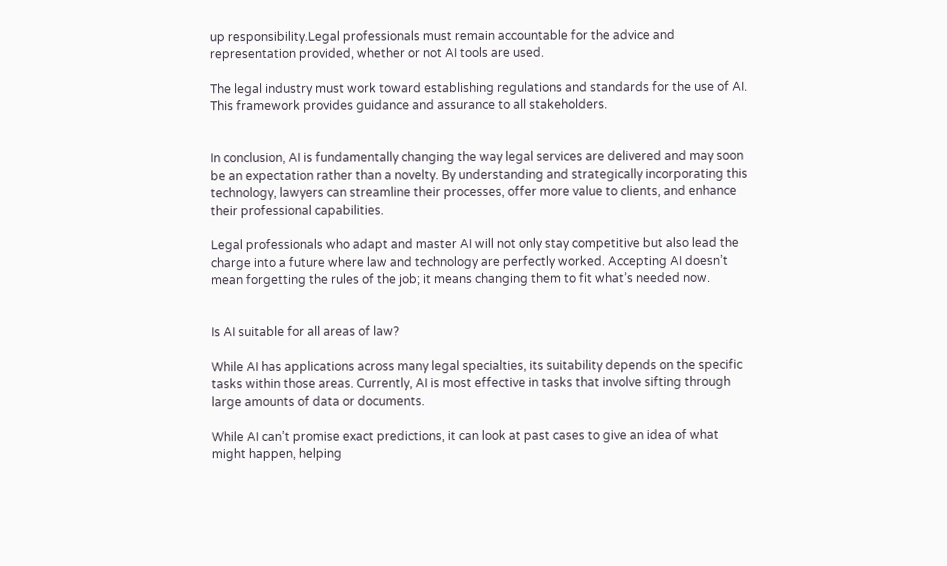up responsibility.Legal professionals must remain accountable for the advice and representation provided, whether or not AI tools are used.

The legal industry must work toward establishing regulations and standards for the use of AI. This framework provides guidance and assurance to all stakeholders.


In conclusion, AI is fundamentally changing the way legal services are delivered and may soon be an expectation rather than a novelty. By understanding and strategically incorporating this technology, lawyers can streamline their processes, offer more value to clients, and enhance their professional capabilities.

Legal professionals who adapt and master AI will not only stay competitive but also lead the charge into a future where law and technology are perfectly worked. Accepting AI doesn’t mean forgetting the rules of the job; it means changing them to fit what’s needed now.


Is AI suitable for all areas of law?

While AI has applications across many legal specialties, its suitability depends on the specific tasks within those areas. Currently, AI is most effective in tasks that involve sifting through large amounts of data or documents.

While AI can’t promise exact predictions, it can look at past cases to give an idea of what might happen, helping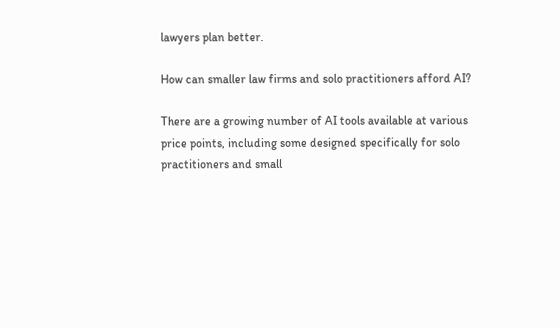lawyers plan better.

How can smaller law firms and solo practitioners afford AI?

There are a growing number of AI tools available at various price points, including some designed specifically for solo practitioners and small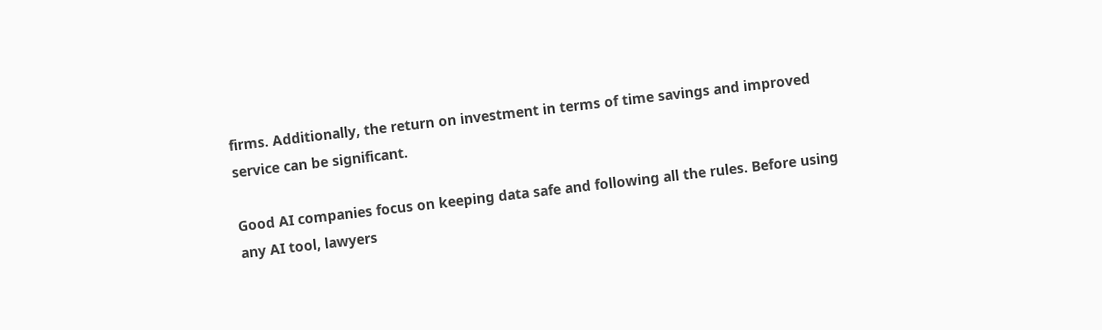firms. Additionally, the return on investment in terms of time savings and improved service can be significant.

Good AI companies focus on keeping data safe and following all the rules. Before using any AI tool, lawyers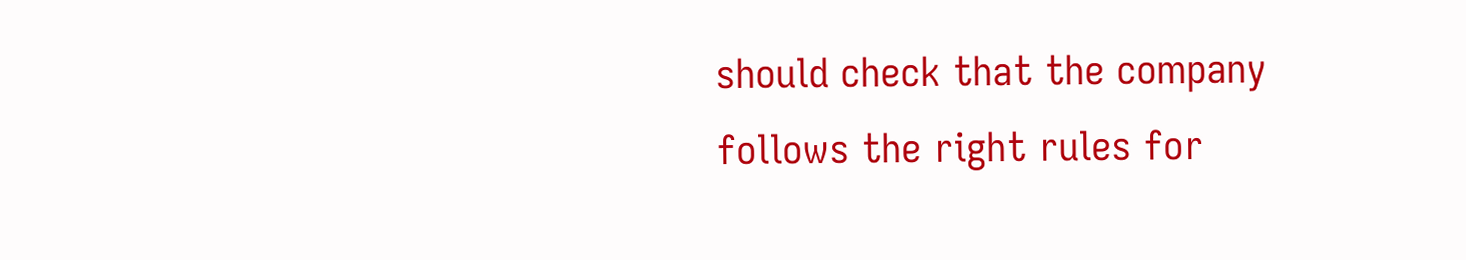should check that the company follows the right rules for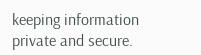keeping information private and secure.